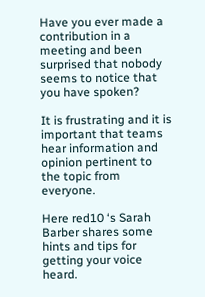Have you ever made a contribution in a meeting and been surprised that nobody seems to notice that you have spoken?

It is frustrating and it is important that teams hear information and opinion pertinent to the topic from everyone.

Here red10 ‘s Sarah Barber shares some hints and tips for getting your voice heard.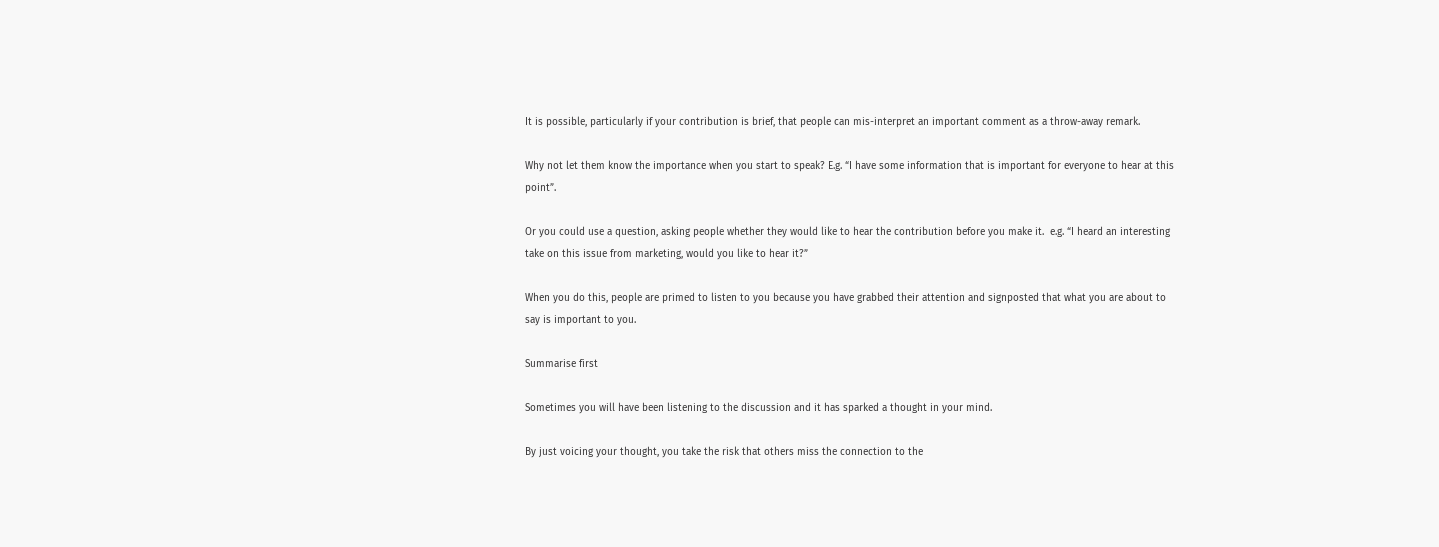It is possible, particularly if your contribution is brief, that people can mis-interpret an important comment as a throw-away remark.

Why not let them know the importance when you start to speak? E.g. “I have some information that is important for everyone to hear at this point”.

Or you could use a question, asking people whether they would like to hear the contribution before you make it.  e.g. “I heard an interesting take on this issue from marketing, would you like to hear it?”

When you do this, people are primed to listen to you because you have grabbed their attention and signposted that what you are about to say is important to you.

Summarise first

Sometimes you will have been listening to the discussion and it has sparked a thought in your mind.

By just voicing your thought, you take the risk that others miss the connection to the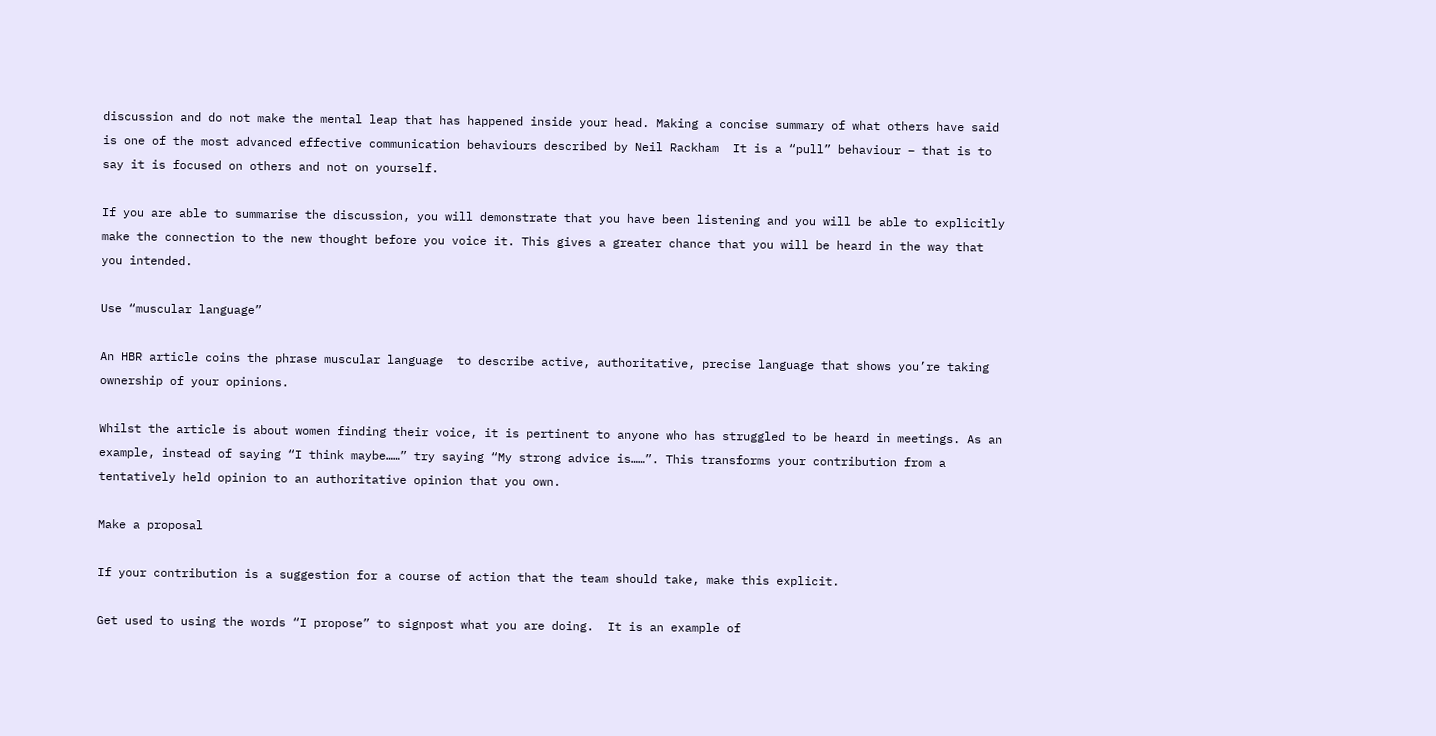discussion and do not make the mental leap that has happened inside your head. Making a concise summary of what others have said is one of the most advanced effective communication behaviours described by Neil Rackham  It is a “pull” behaviour – that is to say it is focused on others and not on yourself.

If you are able to summarise the discussion, you will demonstrate that you have been listening and you will be able to explicitly make the connection to the new thought before you voice it. This gives a greater chance that you will be heard in the way that you intended.

Use “muscular language”

An HBR article coins the phrase muscular language  to describe active, authoritative, precise language that shows you’re taking ownership of your opinions.

Whilst the article is about women finding their voice, it is pertinent to anyone who has struggled to be heard in meetings. As an example, instead of saying “I think maybe……” try saying “My strong advice is……”. This transforms your contribution from a tentatively held opinion to an authoritative opinion that you own.

Make a proposal

If your contribution is a suggestion for a course of action that the team should take, make this explicit.

Get used to using the words “I propose” to signpost what you are doing.  It is an example of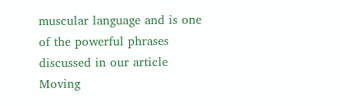muscular language and is one of the powerful phrases discussed in our article Moving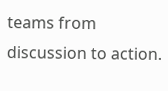teams from discussion to action.